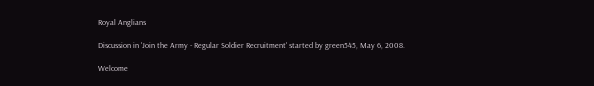Royal Anglians

Discussion in 'Join the Army - Regular Soldier Recruitment' started by green545, May 6, 2008.

Welcome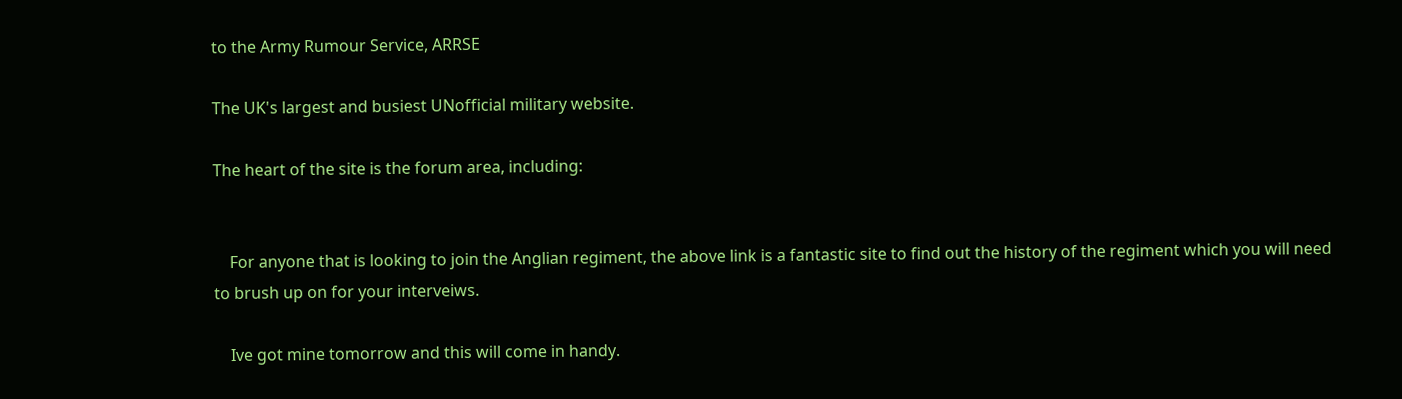to the Army Rumour Service, ARRSE

The UK's largest and busiest UNofficial military website.

The heart of the site is the forum area, including:


    For anyone that is looking to join the Anglian regiment, the above link is a fantastic site to find out the history of the regiment which you will need to brush up on for your interveiws.

    Ive got mine tomorrow and this will come in handy.